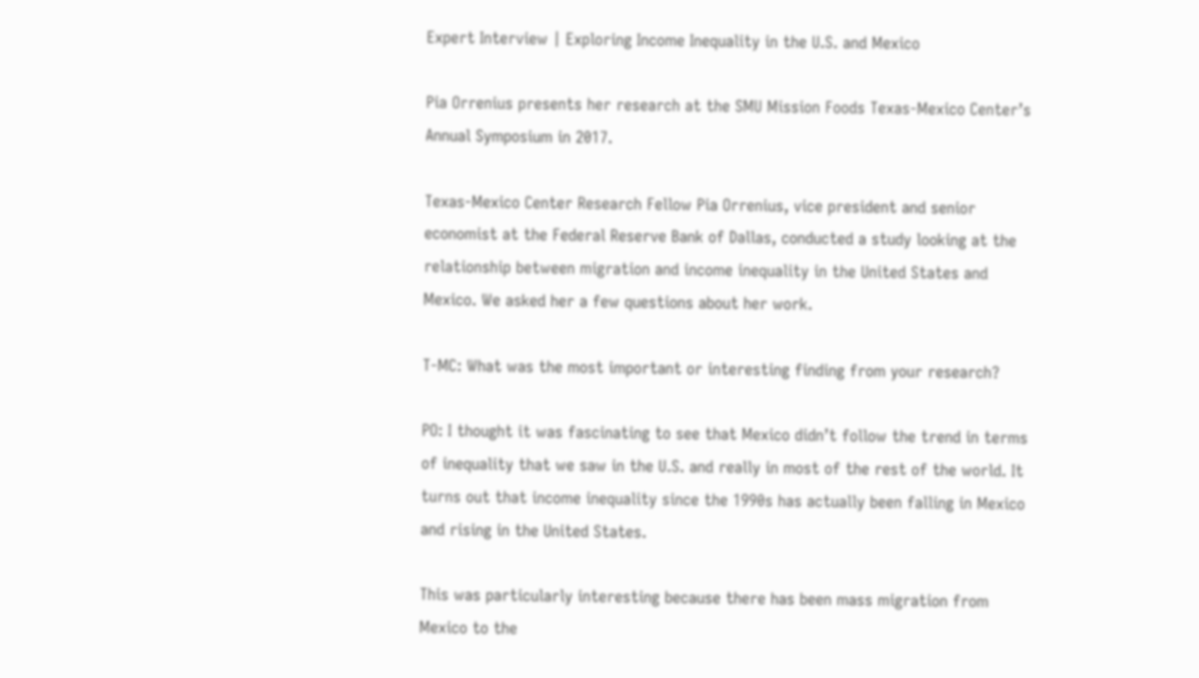Expert Interview | Exploring Income Inequality in the U.S. and Mexico

Pia Orrenius presents her research at the SMU Mission Foods Texas-Mexico Center’s Annual Symposium in 2017.

Texas-Mexico Center Research Fellow Pia Orrenius, vice president and senior economist at the Federal Reserve Bank of Dallas, conducted a study looking at the relationship between migration and income inequality in the United States and Mexico. We asked her a few questions about her work.

T-MC: What was the most important or interesting finding from your research?

PO: I thought it was fascinating to see that Mexico didn’t follow the trend in terms of inequality that we saw in the U.S. and really in most of the rest of the world. It turns out that income inequality since the 1990s has actually been falling in Mexico and rising in the United States.

This was particularly interesting because there has been mass migration from Mexico to the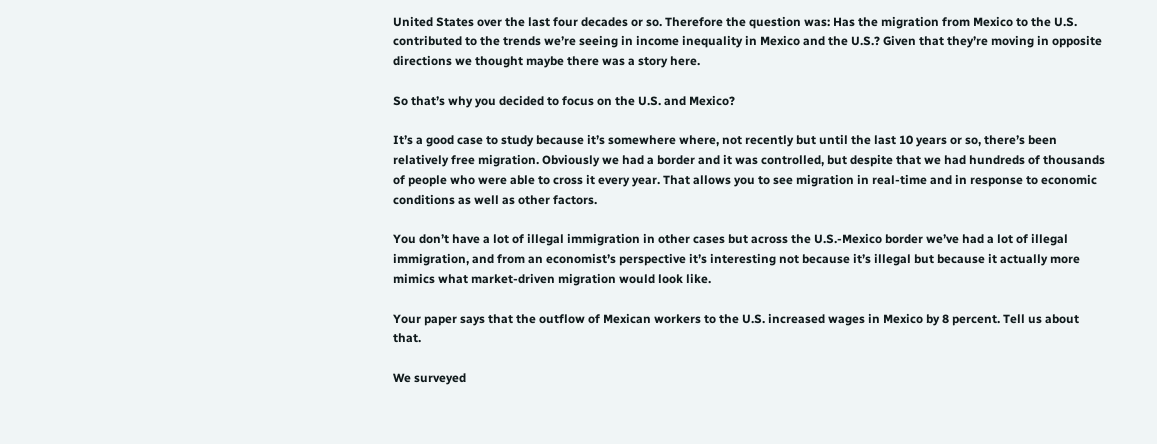United States over the last four decades or so. Therefore the question was: Has the migration from Mexico to the U.S. contributed to the trends we’re seeing in income inequality in Mexico and the U.S.? Given that they’re moving in opposite directions we thought maybe there was a story here.

So that’s why you decided to focus on the U.S. and Mexico?

It’s a good case to study because it’s somewhere where, not recently but until the last 10 years or so, there’s been relatively free migration. Obviously we had a border and it was controlled, but despite that we had hundreds of thousands of people who were able to cross it every year. That allows you to see migration in real-time and in response to economic conditions as well as other factors.

You don’t have a lot of illegal immigration in other cases but across the U.S.-Mexico border we’ve had a lot of illegal immigration, and from an economist’s perspective it’s interesting not because it’s illegal but because it actually more mimics what market-driven migration would look like.

Your paper says that the outflow of Mexican workers to the U.S. increased wages in Mexico by 8 percent. Tell us about that.

We surveyed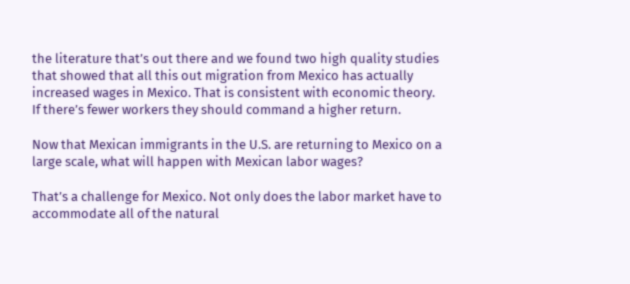the literature that’s out there and we found two high quality studies that showed that all this out migration from Mexico has actually increased wages in Mexico. That is consistent with economic theory. If there’s fewer workers they should command a higher return.

Now that Mexican immigrants in the U.S. are returning to Mexico on a large scale, what will happen with Mexican labor wages?

That’s a challenge for Mexico. Not only does the labor market have to accommodate all of the natural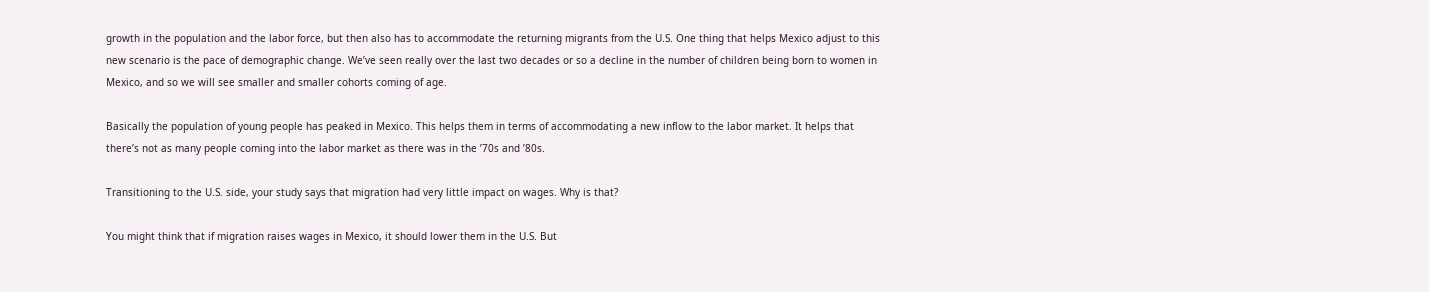growth in the population and the labor force, but then also has to accommodate the returning migrants from the U.S. One thing that helps Mexico adjust to this new scenario is the pace of demographic change. We’ve seen really over the last two decades or so a decline in the number of children being born to women in Mexico, and so we will see smaller and smaller cohorts coming of age.

Basically the population of young people has peaked in Mexico. This helps them in terms of accommodating a new inflow to the labor market. It helps that there’s not as many people coming into the labor market as there was in the ’70s and ’80s.

Transitioning to the U.S. side, your study says that migration had very little impact on wages. Why is that?

You might think that if migration raises wages in Mexico, it should lower them in the U.S. But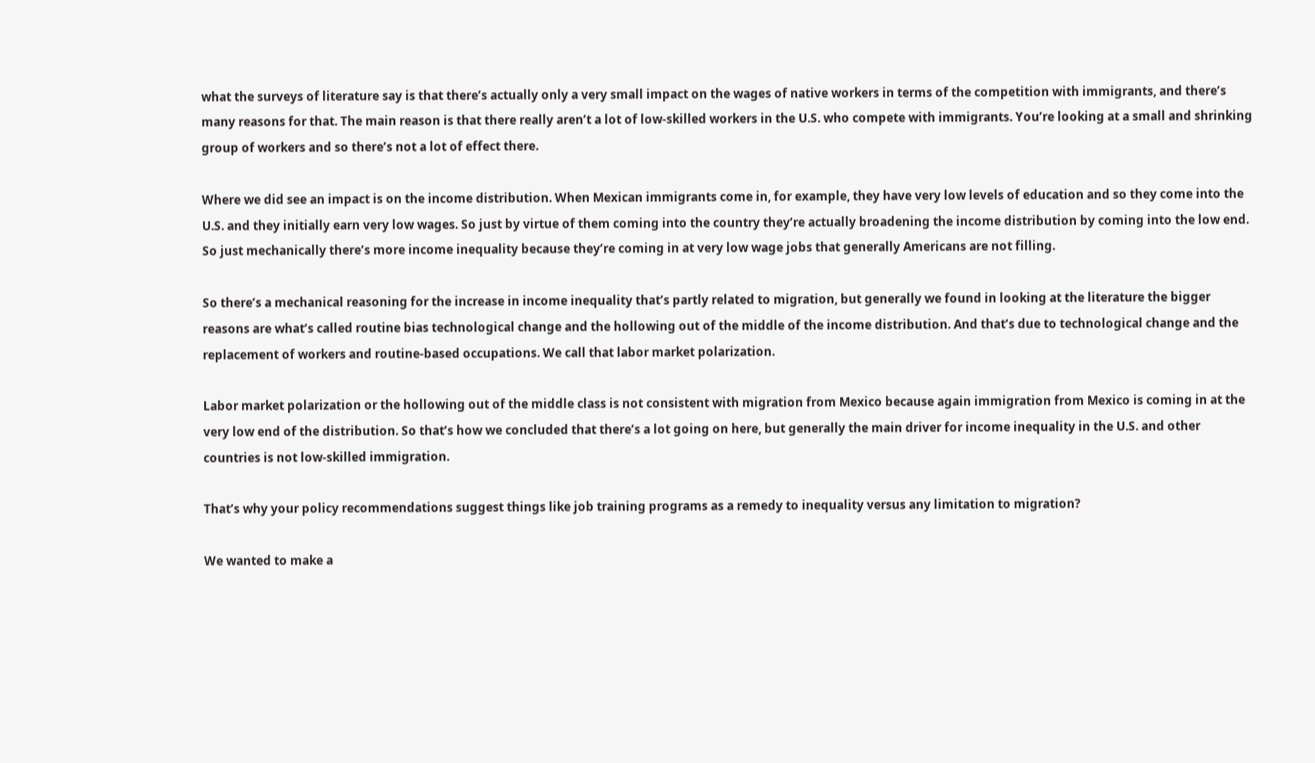what the surveys of literature say is that there’s actually only a very small impact on the wages of native workers in terms of the competition with immigrants, and there’s many reasons for that. The main reason is that there really aren’t a lot of low-skilled workers in the U.S. who compete with immigrants. You’re looking at a small and shrinking group of workers and so there’s not a lot of effect there.

Where we did see an impact is on the income distribution. When Mexican immigrants come in, for example, they have very low levels of education and so they come into the U.S. and they initially earn very low wages. So just by virtue of them coming into the country they’re actually broadening the income distribution by coming into the low end. So just mechanically there’s more income inequality because they’re coming in at very low wage jobs that generally Americans are not filling.

So there’s a mechanical reasoning for the increase in income inequality that’s partly related to migration, but generally we found in looking at the literature the bigger reasons are what’s called routine bias technological change and the hollowing out of the middle of the income distribution. And that’s due to technological change and the replacement of workers and routine-based occupations. We call that labor market polarization.

Labor market polarization or the hollowing out of the middle class is not consistent with migration from Mexico because again immigration from Mexico is coming in at the very low end of the distribution. So that’s how we concluded that there’s a lot going on here, but generally the main driver for income inequality in the U.S. and other countries is not low-skilled immigration.

That’s why your policy recommendations suggest things like job training programs as a remedy to inequality versus any limitation to migration?

We wanted to make a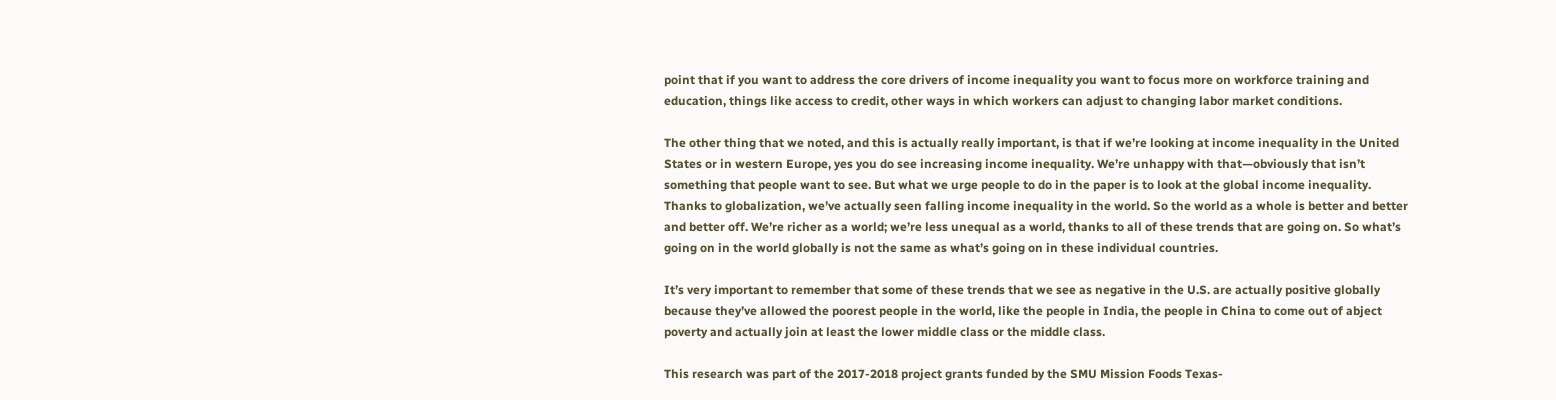point that if you want to address the core drivers of income inequality you want to focus more on workforce training and education, things like access to credit, other ways in which workers can adjust to changing labor market conditions.

The other thing that we noted, and this is actually really important, is that if we’re looking at income inequality in the United States or in western Europe, yes you do see increasing income inequality. We’re unhappy with that—obviously that isn’t something that people want to see. But what we urge people to do in the paper is to look at the global income inequality. Thanks to globalization, we’ve actually seen falling income inequality in the world. So the world as a whole is better and better and better off. We’re richer as a world; we’re less unequal as a world, thanks to all of these trends that are going on. So what’s going on in the world globally is not the same as what’s going on in these individual countries.

It’s very important to remember that some of these trends that we see as negative in the U.S. are actually positive globally because they’ve allowed the poorest people in the world, like the people in India, the people in China to come out of abject poverty and actually join at least the lower middle class or the middle class.

This research was part of the 2017-2018 project grants funded by the SMU Mission Foods Texas-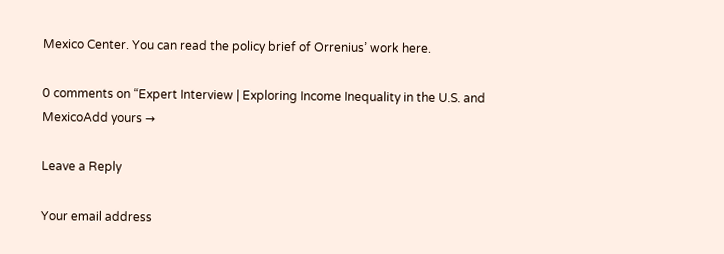Mexico Center. You can read the policy brief of Orrenius’ work here.

0 comments on “Expert Interview | Exploring Income Inequality in the U.S. and MexicoAdd yours →

Leave a Reply

Your email address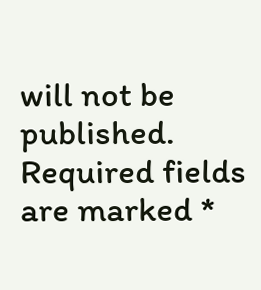will not be published. Required fields are marked *